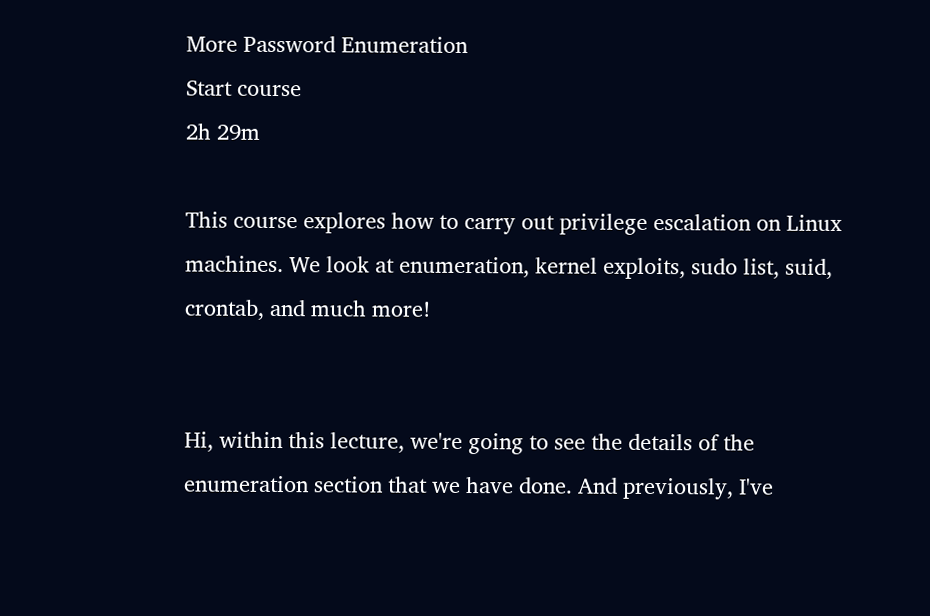More Password Enumeration
Start course
2h 29m

This course explores how to carry out privilege escalation on Linux machines. We look at enumeration, kernel exploits, sudo list, suid, crontab, and much more!


Hi, within this lecture, we're going to see the details of the enumeration section that we have done. And previously, I've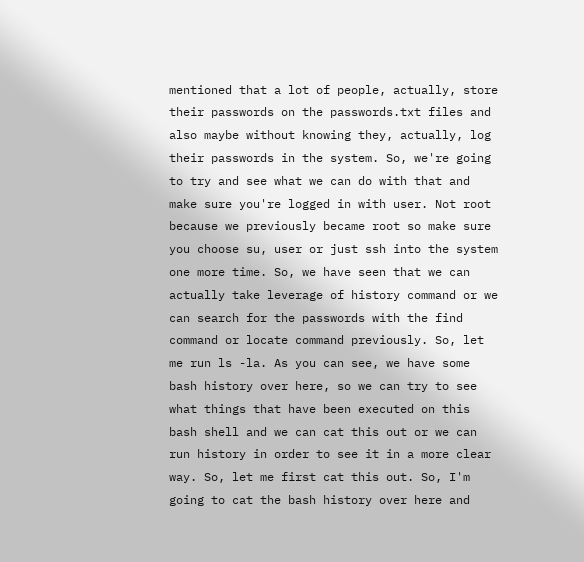mentioned that a lot of people, actually, store their passwords on the passwords.txt files and also maybe without knowing they, actually, log their passwords in the system. So, we're going to try and see what we can do with that and make sure you're logged in with user. Not root because we previously became root so make sure you choose su, user or just ssh into the system one more time. So, we have seen that we can actually take leverage of history command or we can search for the passwords with the find command or locate command previously. So, let me run ls -la. As you can see, we have some bash history over here, so we can try to see what things that have been executed on this bash shell and we can cat this out or we can run history in order to see it in a more clear way. So, let me first cat this out. So, I'm going to cat the bash history over here and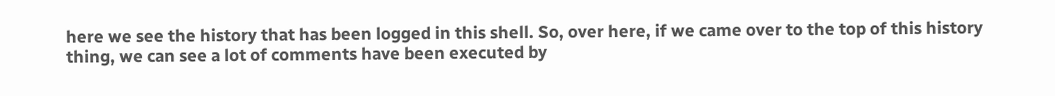here we see the history that has been logged in this shell. So, over here, if we came over to the top of this history thing, we can see a lot of comments have been executed by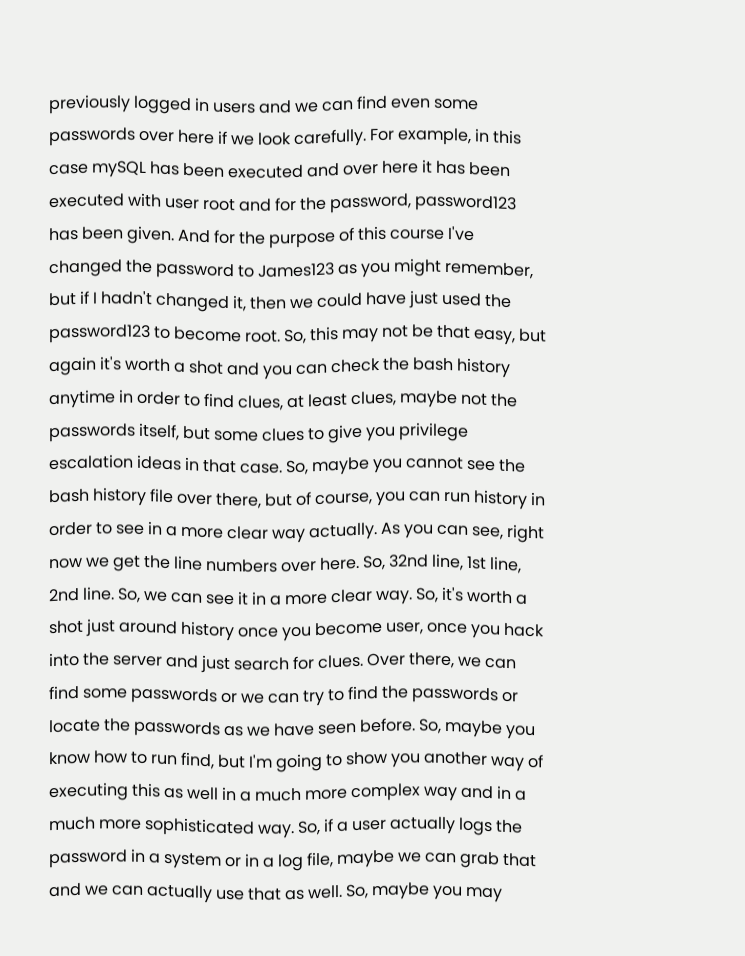previously logged in users and we can find even some passwords over here if we look carefully. For example, in this case mySQL has been executed and over here it has been executed with user root and for the password, password123 has been given. And for the purpose of this course I've changed the password to James123 as you might remember, but if I hadn't changed it, then we could have just used the password123 to become root. So, this may not be that easy, but again it's worth a shot and you can check the bash history anytime in order to find clues, at least clues, maybe not the passwords itself, but some clues to give you privilege escalation ideas in that case. So, maybe you cannot see the bash history file over there, but of course, you can run history in order to see in a more clear way actually. As you can see, right now we get the line numbers over here. So, 32nd line, 1st line, 2nd line. So, we can see it in a more clear way. So, it's worth a shot just around history once you become user, once you hack into the server and just search for clues. Over there, we can find some passwords or we can try to find the passwords or locate the passwords as we have seen before. So, maybe you know how to run find, but I'm going to show you another way of executing this as well in a much more complex way and in a much more sophisticated way. So, if a user actually logs the password in a system or in a log file, maybe we can grab that and we can actually use that as well. So, maybe you may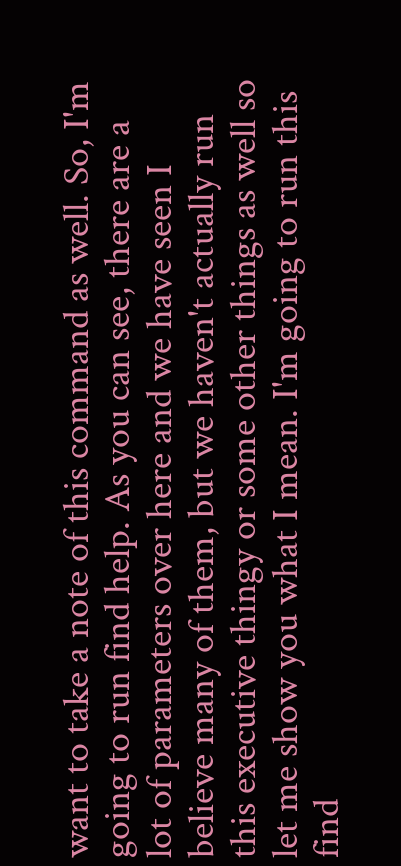want to take a note of this command as well. So, I'm going to run find help. As you can see, there are a lot of parameters over here and we have seen I believe many of them, but we haven't actually run this executive thingy or some other things as well so let me show you what I mean. I'm going to run this find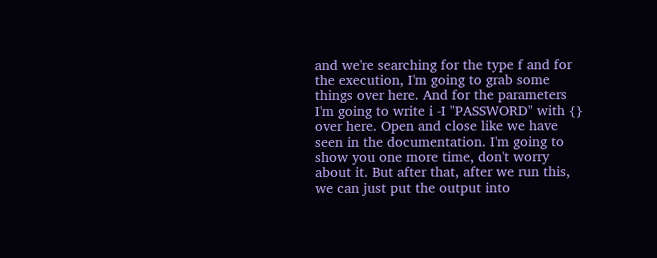and we're searching for the type f and for the execution, I'm going to grab some things over here. And for the parameters I'm going to write i -I "PASSWORD" with {} over here. Open and close like we have seen in the documentation. I'm going to show you one more time, don't worry about it. But after that, after we run this, we can just put the output into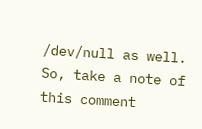/dev/null as well. So, take a note of this comment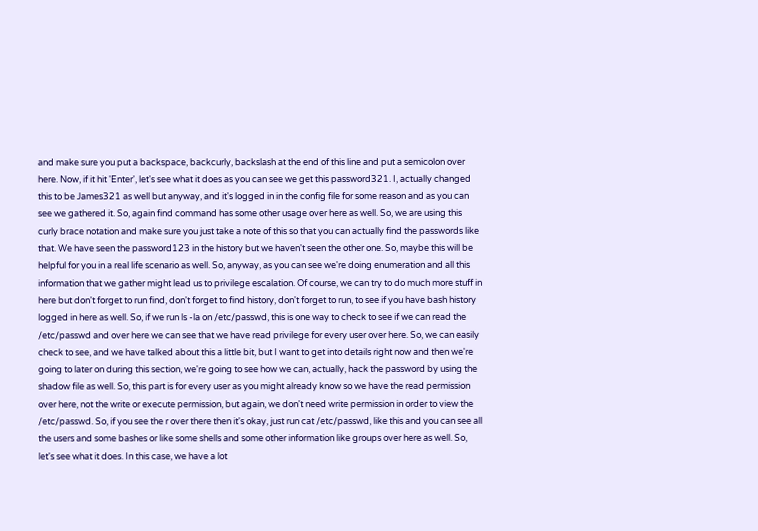and make sure you put a backspace, backcurly, backslash at the end of this line and put a semicolon over here. Now, if it hit 'Enter', let's see what it does as you can see we get this password321. I, actually changed this to be James321 as well but anyway, and it's logged in in the config file for some reason and as you can see we gathered it. So, again find command has some other usage over here as well. So, we are using this curly brace notation and make sure you just take a note of this so that you can actually find the passwords like that. We have seen the password123 in the history but we haven't seen the other one. So, maybe this will be helpful for you in a real life scenario as well. So, anyway, as you can see we're doing enumeration and all this information that we gather might lead us to privilege escalation. Of course, we can try to do much more stuff in here but don't forget to run find, don't forget to find history, don't forget to run, to see if you have bash history logged in here as well. So, if we run ls -la on /etc/passwd, this is one way to check to see if we can read the /etc/passwd and over here we can see that we have read privilege for every user over here. So, we can easily check to see, and we have talked about this a little bit, but I want to get into details right now and then we're going to later on during this section, we're going to see how we can, actually, hack the password by using the shadow file as well. So, this part is for every user as you might already know so we have the read permission over here, not the write or execute permission, but again, we don't need write permission in order to view the /etc/passwd. So, if you see the r over there then it's okay, just run cat /etc/passwd, like this and you can see all the users and some bashes or like some shells and some other information like groups over here as well. So, let's see what it does. In this case, we have a lot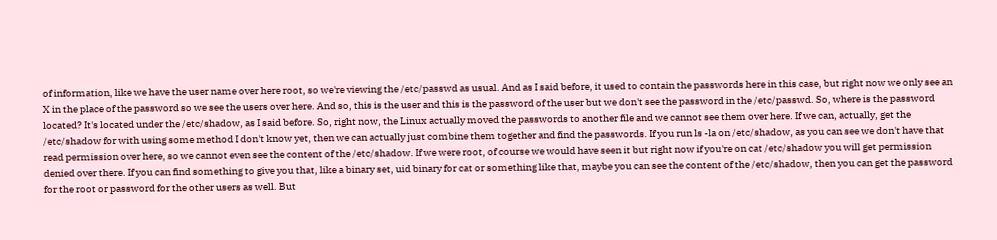of information, like we have the user name over here root, so we're viewing the /etc/passwd as usual. And as I said before, it used to contain the passwords here in this case, but right now we only see an X in the place of the password so we see the users over here. And so, this is the user and this is the password of the user but we don't see the password in the /etc/passwd. So, where is the password located? It's located under the /etc/shadow, as I said before. So, right now, the Linux actually moved the passwords to another file and we cannot see them over here. If we can, actually, get the /etc/shadow for with using some method I don't know yet, then we can actually just combine them together and find the passwords. If you run ls -la on /etc/shadow, as you can see we don't have that read permission over here, so we cannot even see the content of the /etc/shadow. If we were root, of course we would have seen it but right now if you're on cat /etc/shadow you will get permission denied over there. If you can find something to give you that, like a binary set, uid binary for cat or something like that, maybe you can see the content of the /etc/shadow, then you can get the password for the root or password for the other users as well. But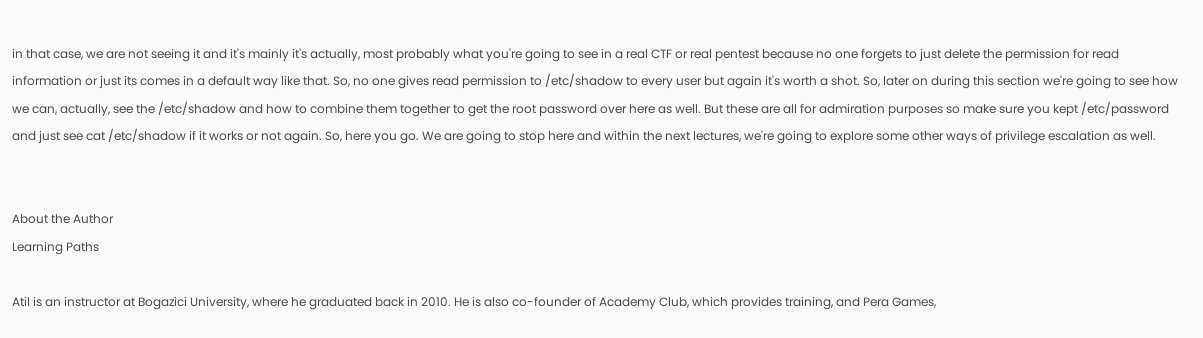in that case, we are not seeing it and it's mainly it's actually, most probably what you're going to see in a real CTF or real pentest because no one forgets to just delete the permission for read information or just its comes in a default way like that. So, no one gives read permission to /etc/shadow to every user but again it's worth a shot. So, later on during this section we're going to see how we can, actually, see the /etc/shadow and how to combine them together to get the root password over here as well. But these are all for admiration purposes so make sure you kept /etc/password and just see cat /etc/shadow if it works or not again. So, here you go. We are going to stop here and within the next lectures, we're going to explore some other ways of privilege escalation as well.


About the Author
Learning Paths

Atil is an instructor at Bogazici University, where he graduated back in 2010. He is also co-founder of Academy Club, which provides training, and Pera Games,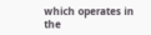which operates in the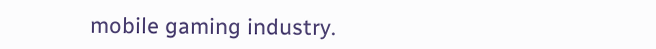mobile gaming industry.